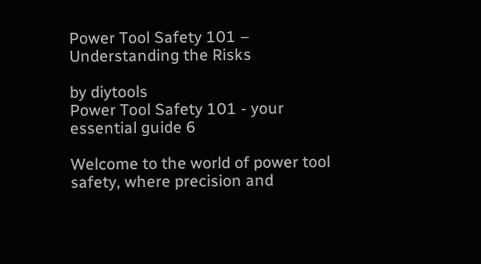Power Tool Safety 101 – Understanding the Risks

by diytools
Power Tool Safety 101 - your essential guide 6

Welcome to the world of power tool safety, where precision and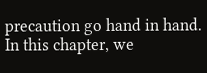precaution go hand in hand. In this chapter, we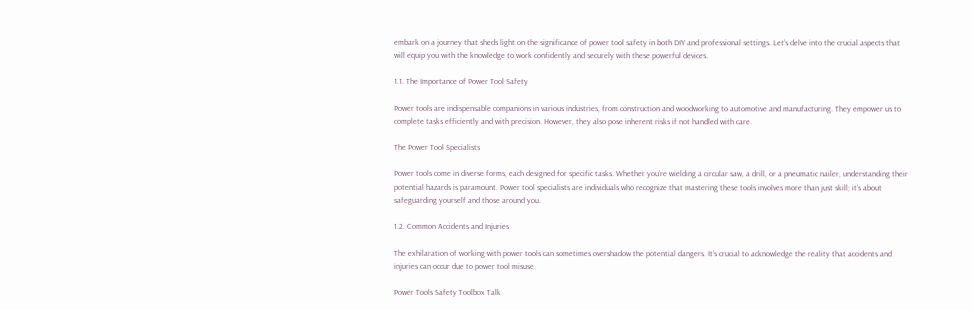embark on a journey that sheds light on the significance of power tool safety in both DIY and professional settings. Let’s delve into the crucial aspects that will equip you with the knowledge to work confidently and securely with these powerful devices.

1.1. The Importance of Power Tool Safety

Power tools are indispensable companions in various industries, from construction and woodworking to automotive and manufacturing. They empower us to complete tasks efficiently and with precision. However, they also pose inherent risks if not handled with care.

The Power Tool Specialists

Power tools come in diverse forms, each designed for specific tasks. Whether you’re wielding a circular saw, a drill, or a pneumatic nailer, understanding their potential hazards is paramount. Power tool specialists are individuals who recognize that mastering these tools involves more than just skill; it’s about safeguarding yourself and those around you.

1.2. Common Accidents and Injuries

The exhilaration of working with power tools can sometimes overshadow the potential dangers. It’s crucial to acknowledge the reality that accidents and injuries can occur due to power tool misuse.

Power Tools Safety Toolbox Talk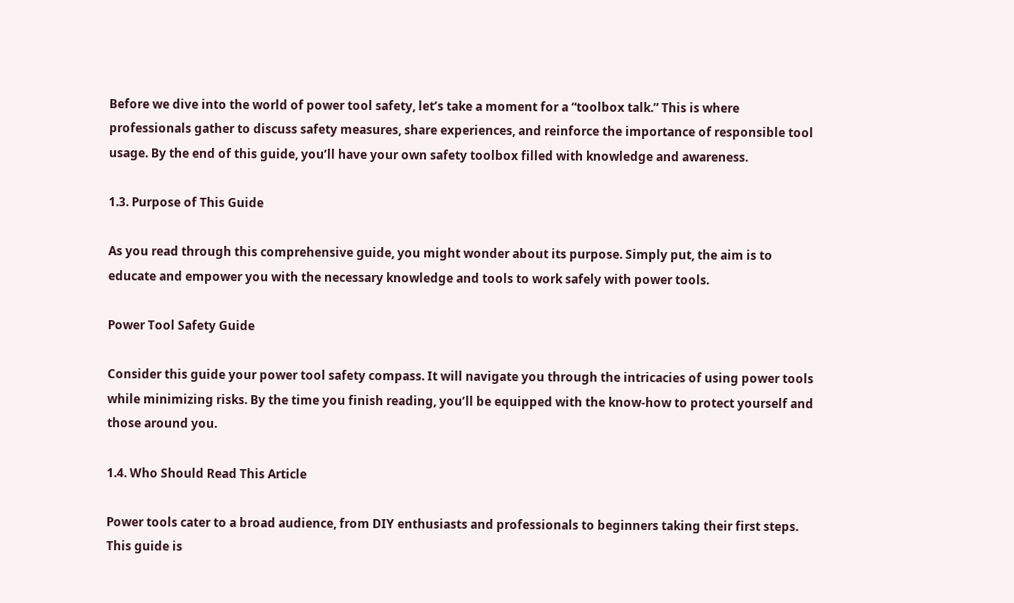Before we dive into the world of power tool safety, let’s take a moment for a “toolbox talk.” This is where professionals gather to discuss safety measures, share experiences, and reinforce the importance of responsible tool usage. By the end of this guide, you’ll have your own safety toolbox filled with knowledge and awareness.

1.3. Purpose of This Guide

As you read through this comprehensive guide, you might wonder about its purpose. Simply put, the aim is to educate and empower you with the necessary knowledge and tools to work safely with power tools.

Power Tool Safety Guide

Consider this guide your power tool safety compass. It will navigate you through the intricacies of using power tools while minimizing risks. By the time you finish reading, you’ll be equipped with the know-how to protect yourself and those around you.

1.4. Who Should Read This Article

Power tools cater to a broad audience, from DIY enthusiasts and professionals to beginners taking their first steps. This guide is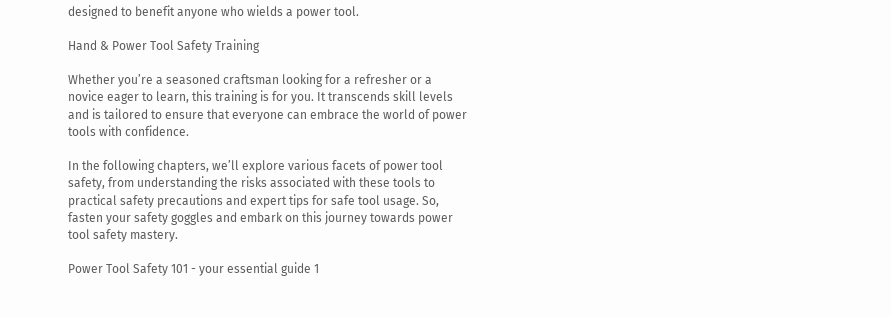designed to benefit anyone who wields a power tool.

Hand & Power Tool Safety Training

Whether you’re a seasoned craftsman looking for a refresher or a novice eager to learn, this training is for you. It transcends skill levels and is tailored to ensure that everyone can embrace the world of power tools with confidence.

In the following chapters, we’ll explore various facets of power tool safety, from understanding the risks associated with these tools to practical safety precautions and expert tips for safe tool usage. So, fasten your safety goggles and embark on this journey towards power tool safety mastery.

Power Tool Safety 101 - your essential guide 1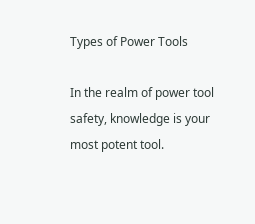Types of Power Tools

In the realm of power tool safety, knowledge is your most potent tool.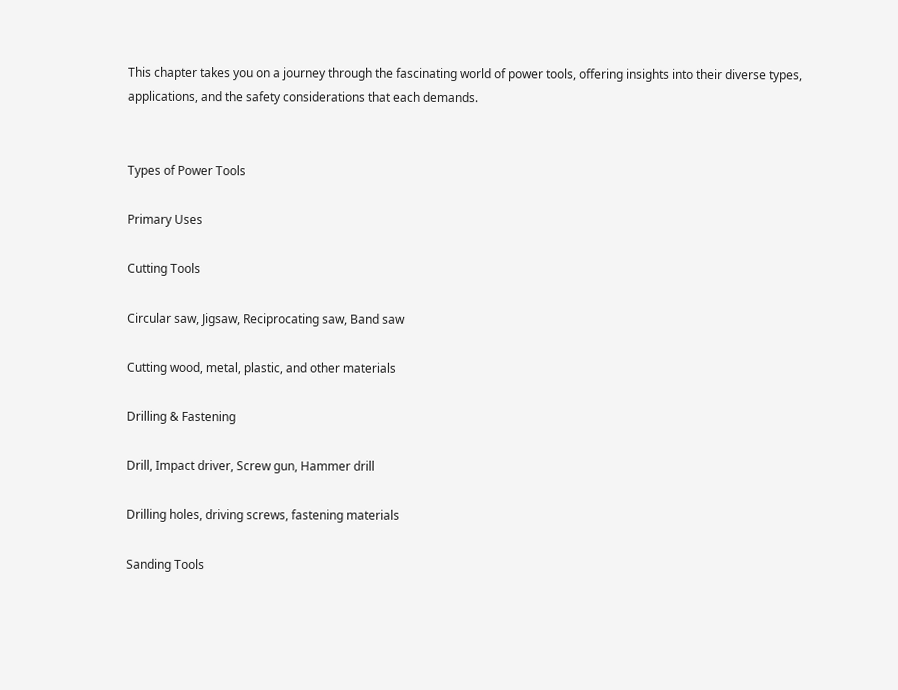This chapter takes you on a journey through the fascinating world of power tools, offering insights into their diverse types, applications, and the safety considerations that each demands.


Types of Power Tools

Primary Uses

Cutting Tools

Circular saw, Jigsaw, Reciprocating saw, Band saw

Cutting wood, metal, plastic, and other materials

Drilling & Fastening

Drill, Impact driver, Screw gun, Hammer drill

Drilling holes, driving screws, fastening materials

Sanding Tools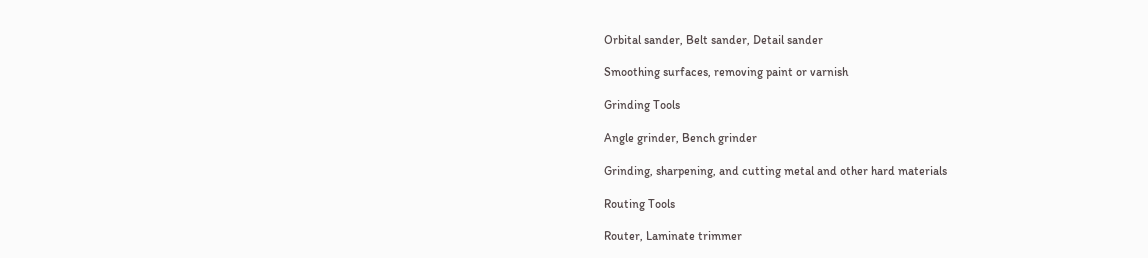Orbital sander, Belt sander, Detail sander

Smoothing surfaces, removing paint or varnish

Grinding Tools

Angle grinder, Bench grinder

Grinding, sharpening, and cutting metal and other hard materials

Routing Tools

Router, Laminate trimmer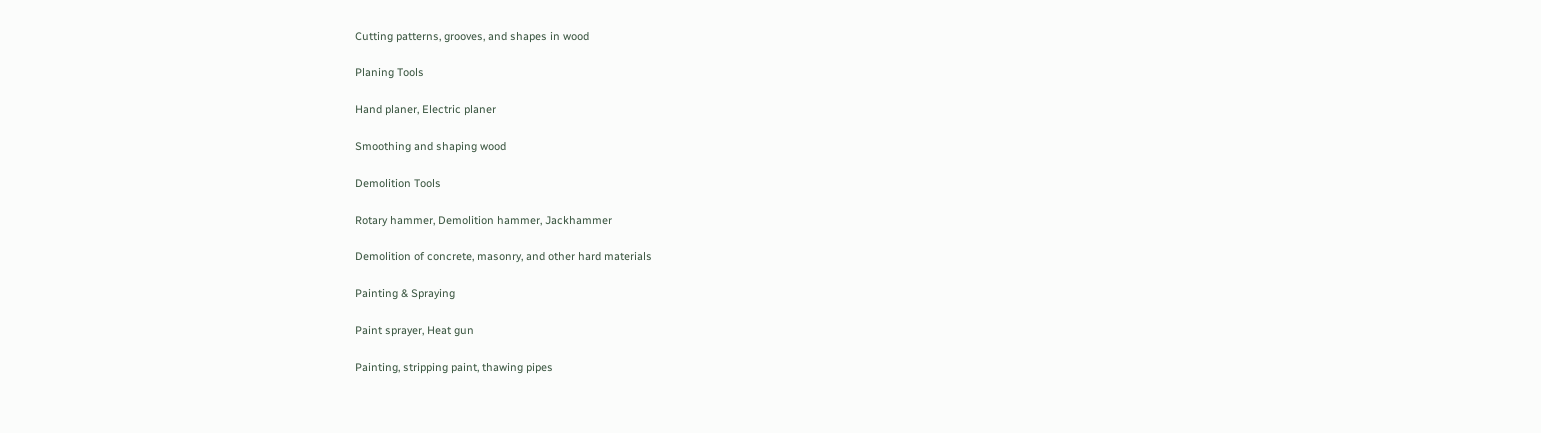Cutting patterns, grooves, and shapes in wood

Planing Tools

Hand planer, Electric planer

Smoothing and shaping wood

Demolition Tools

Rotary hammer, Demolition hammer, Jackhammer

Demolition of concrete, masonry, and other hard materials

Painting & Spraying

Paint sprayer, Heat gun

Painting, stripping paint, thawing pipes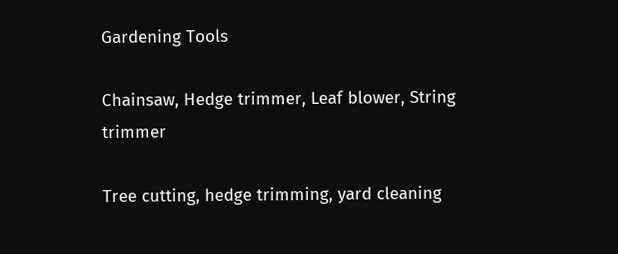Gardening Tools

Chainsaw, Hedge trimmer, Leaf blower, String trimmer

Tree cutting, hedge trimming, yard cleaning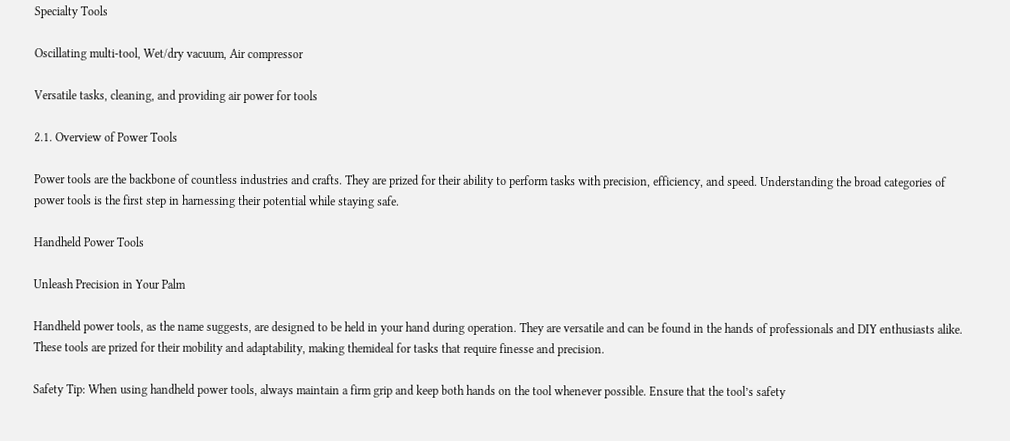Specialty Tools

Oscillating multi-tool, Wet/dry vacuum, Air compressor

Versatile tasks, cleaning, and providing air power for tools

2.1. Overview of Power Tools

Power tools are the backbone of countless industries and crafts. They are prized for their ability to perform tasks with precision, efficiency, and speed. Understanding the broad categories of power tools is the first step in harnessing their potential while staying safe.

Handheld Power Tools

Unleash Precision in Your Palm

Handheld power tools, as the name suggests, are designed to be held in your hand during operation. They are versatile and can be found in the hands of professionals and DIY enthusiasts alike. These tools are prized for their mobility and adaptability, making themideal for tasks that require finesse and precision.

Safety Tip: When using handheld power tools, always maintain a firm grip and keep both hands on the tool whenever possible. Ensure that the tool’s safety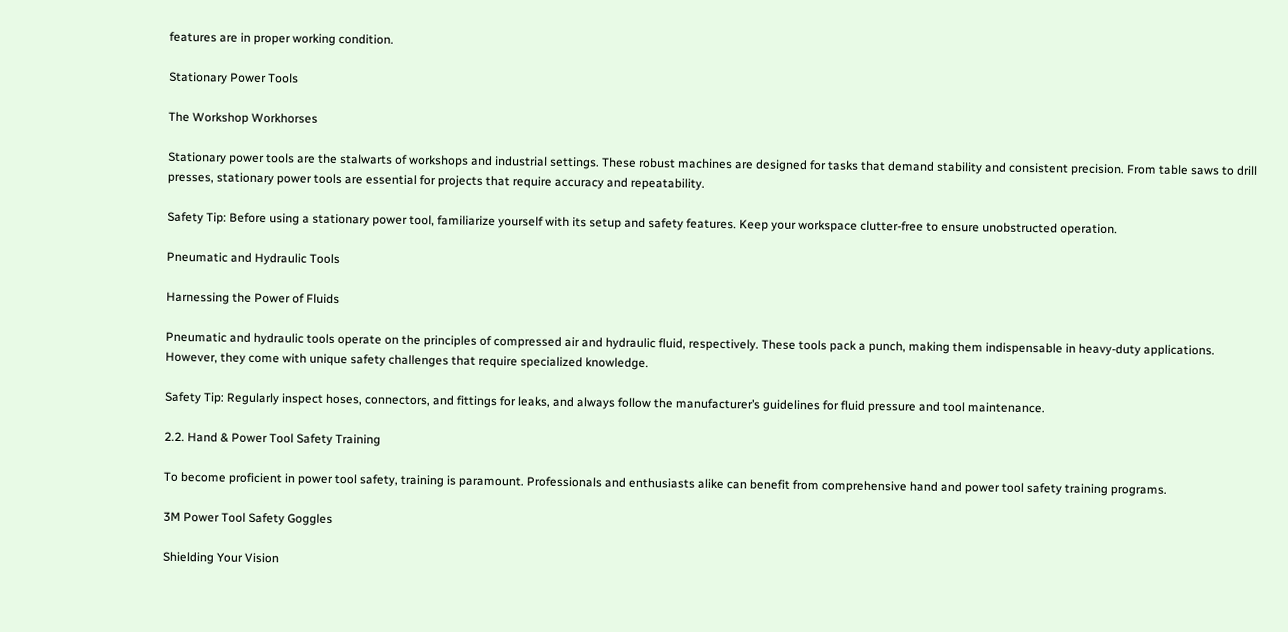features are in proper working condition.

Stationary Power Tools

The Workshop Workhorses

Stationary power tools are the stalwarts of workshops and industrial settings. These robust machines are designed for tasks that demand stability and consistent precision. From table saws to drill presses, stationary power tools are essential for projects that require accuracy and repeatability.

Safety Tip: Before using a stationary power tool, familiarize yourself with its setup and safety features. Keep your workspace clutter-free to ensure unobstructed operation.

Pneumatic and Hydraulic Tools

Harnessing the Power of Fluids

Pneumatic and hydraulic tools operate on the principles of compressed air and hydraulic fluid, respectively. These tools pack a punch, making them indispensable in heavy-duty applications. However, they come with unique safety challenges that require specialized knowledge.

Safety Tip: Regularly inspect hoses, connectors, and fittings for leaks, and always follow the manufacturer’s guidelines for fluid pressure and tool maintenance.

2.2. Hand & Power Tool Safety Training

To become proficient in power tool safety, training is paramount. Professionals and enthusiasts alike can benefit from comprehensive hand and power tool safety training programs.

3M Power Tool Safety Goggles

Shielding Your Vision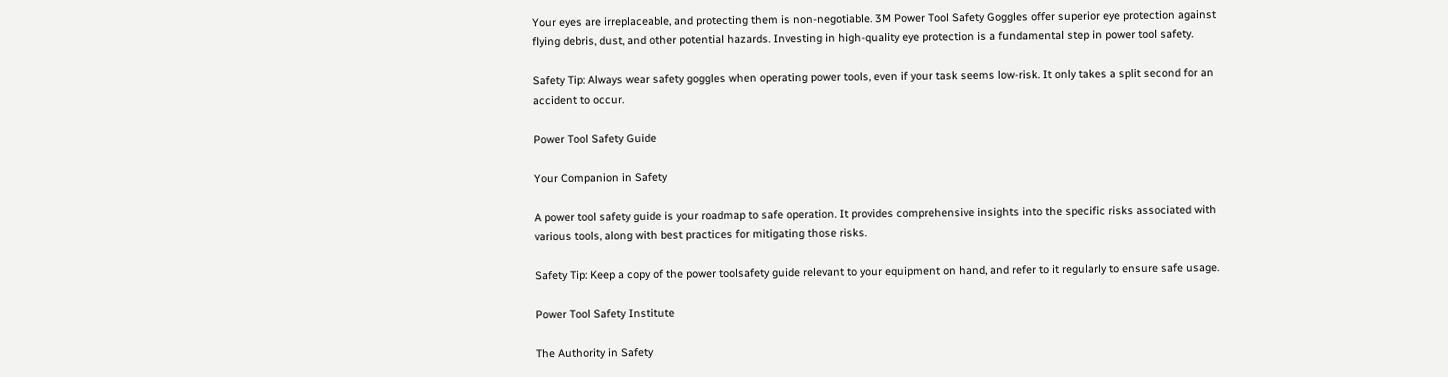Your eyes are irreplaceable, and protecting them is non-negotiable. 3M Power Tool Safety Goggles offer superior eye protection against flying debris, dust, and other potential hazards. Investing in high-quality eye protection is a fundamental step in power tool safety.

Safety Tip: Always wear safety goggles when operating power tools, even if your task seems low-risk. It only takes a split second for an accident to occur.

Power Tool Safety Guide

Your Companion in Safety

A power tool safety guide is your roadmap to safe operation. It provides comprehensive insights into the specific risks associated with various tools, along with best practices for mitigating those risks.

Safety Tip: Keep a copy of the power toolsafety guide relevant to your equipment on hand, and refer to it regularly to ensure safe usage.

Power Tool Safety Institute

The Authority in Safety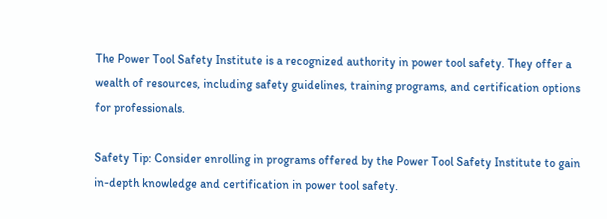The Power Tool Safety Institute is a recognized authority in power tool safety. They offer a wealth of resources, including safety guidelines, training programs, and certification options for professionals.

Safety Tip: Consider enrolling in programs offered by the Power Tool Safety Institute to gain in-depth knowledge and certification in power tool safety.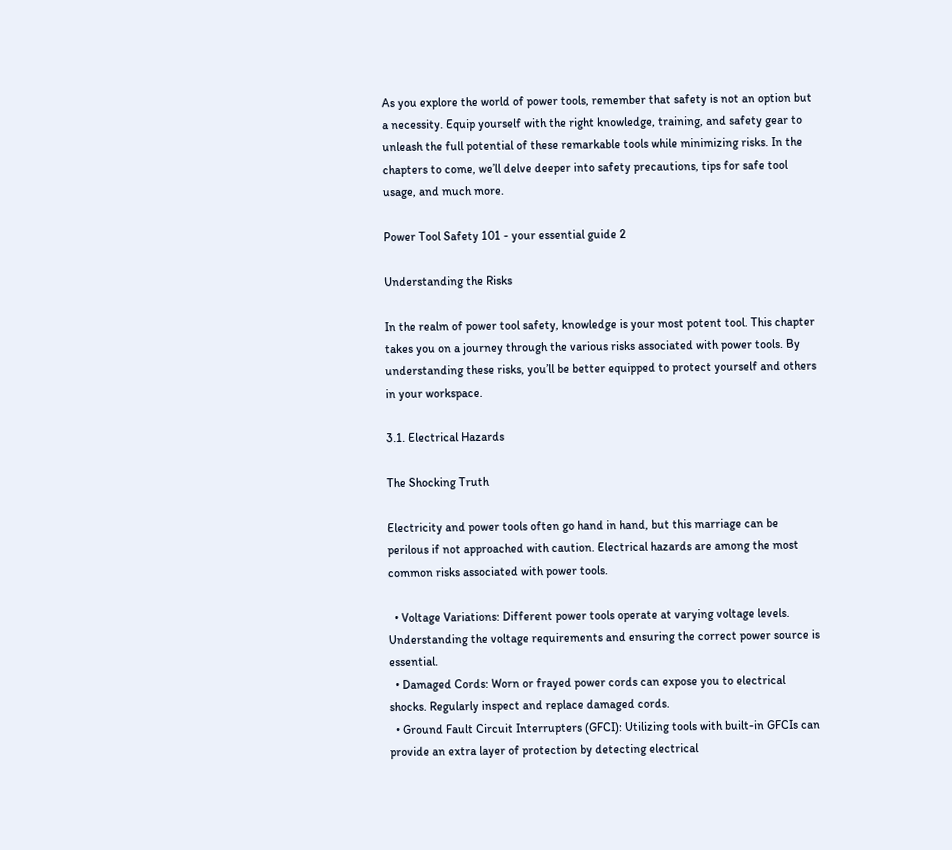As you explore the world of power tools, remember that safety is not an option but a necessity. Equip yourself with the right knowledge, training, and safety gear to unleash the full potential of these remarkable tools while minimizing risks. In the chapters to come, we’ll delve deeper into safety precautions, tips for safe tool usage, and much more.

Power Tool Safety 101 - your essential guide 2

Understanding the Risks

In the realm of power tool safety, knowledge is your most potent tool. This chapter takes you on a journey through the various risks associated with power tools. By understanding these risks, you’ll be better equipped to protect yourself and others in your workspace.

3.1. Electrical Hazards

The Shocking Truth

Electricity and power tools often go hand in hand, but this marriage can be perilous if not approached with caution. Electrical hazards are among the most common risks associated with power tools.

  • Voltage Variations: Different power tools operate at varying voltage levels. Understanding the voltage requirements and ensuring the correct power source is essential.
  • Damaged Cords: Worn or frayed power cords can expose you to electrical shocks. Regularly inspect and replace damaged cords.
  • Ground Fault Circuit Interrupters (GFCI): Utilizing tools with built-in GFCIs can provide an extra layer of protection by detecting electrical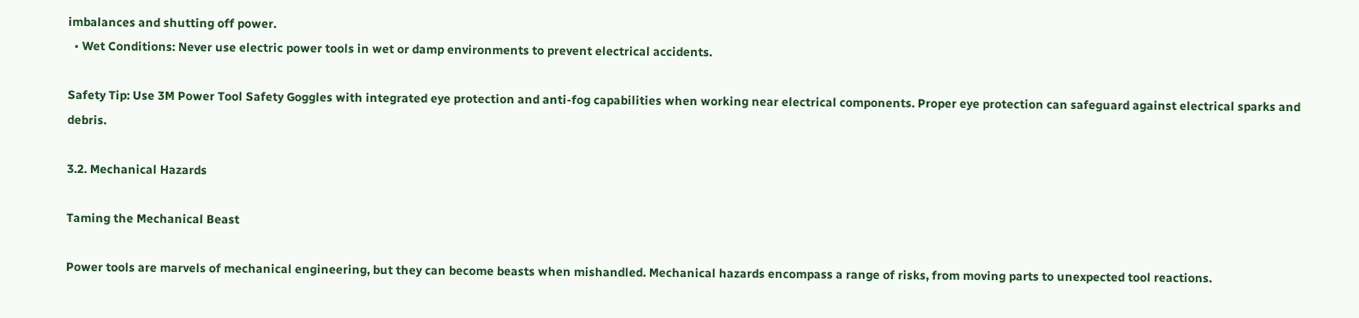imbalances and shutting off power.
  • Wet Conditions: Never use electric power tools in wet or damp environments to prevent electrical accidents.

Safety Tip: Use 3M Power Tool Safety Goggles with integrated eye protection and anti-fog capabilities when working near electrical components. Proper eye protection can safeguard against electrical sparks and debris.

3.2. Mechanical Hazards

Taming the Mechanical Beast

Power tools are marvels of mechanical engineering, but they can become beasts when mishandled. Mechanical hazards encompass a range of risks, from moving parts to unexpected tool reactions.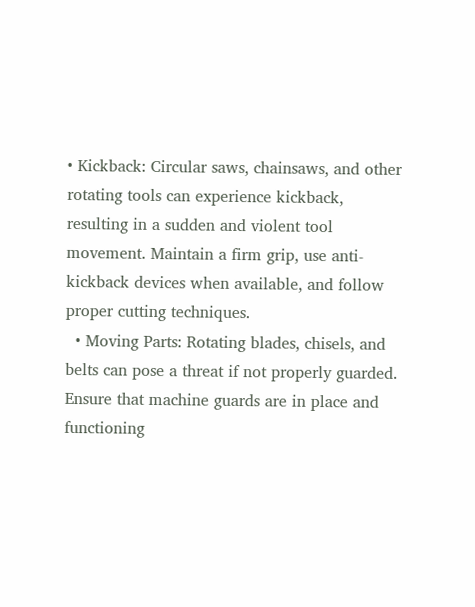• Kickback: Circular saws, chainsaws, and other rotating tools can experience kickback, resulting in a sudden and violent tool movement. Maintain a firm grip, use anti-kickback devices when available, and follow proper cutting techniques.
  • Moving Parts: Rotating blades, chisels, and belts can pose a threat if not properly guarded. Ensure that machine guards are in place and functioning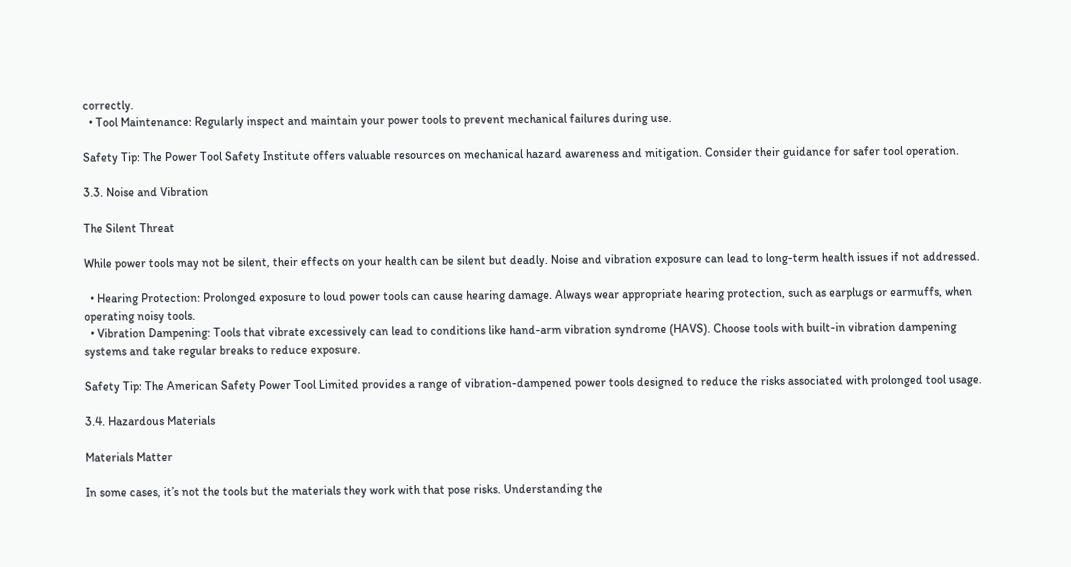correctly.
  • Tool Maintenance: Regularly inspect and maintain your power tools to prevent mechanical failures during use.

Safety Tip: The Power Tool Safety Institute offers valuable resources on mechanical hazard awareness and mitigation. Consider their guidance for safer tool operation.

3.3. Noise and Vibration

The Silent Threat

While power tools may not be silent, their effects on your health can be silent but deadly. Noise and vibration exposure can lead to long-term health issues if not addressed.

  • Hearing Protection: Prolonged exposure to loud power tools can cause hearing damage. Always wear appropriate hearing protection, such as earplugs or earmuffs, when operating noisy tools.
  • Vibration Dampening: Tools that vibrate excessively can lead to conditions like hand-arm vibration syndrome (HAVS). Choose tools with built-in vibration dampening systems and take regular breaks to reduce exposure.

Safety Tip: The American Safety Power Tool Limited provides a range of vibration-dampened power tools designed to reduce the risks associated with prolonged tool usage.

3.4. Hazardous Materials

Materials Matter

In some cases, it’s not the tools but the materials they work with that pose risks. Understanding the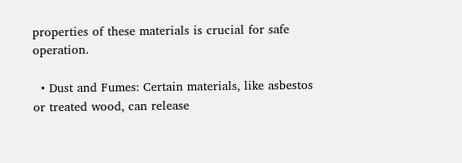properties of these materials is crucial for safe operation.

  • Dust and Fumes: Certain materials, like asbestos or treated wood, can release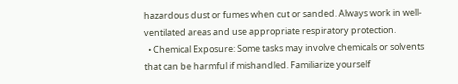hazardous dust or fumes when cut or sanded. Always work in well-ventilated areas and use appropriate respiratory protection.
  • Chemical Exposure: Some tasks may involve chemicals or solvents that can be harmful if mishandled. Familiarize yourself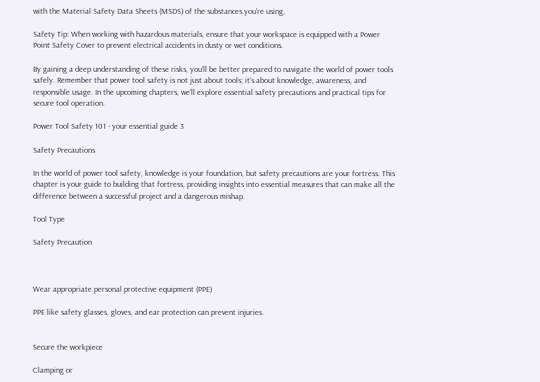with the Material Safety Data Sheets (MSDS) of the substances you’re using.

Safety Tip: When working with hazardous materials, ensure that your workspace is equipped with a Power Point Safety Cover to prevent electrical accidents in dusty or wet conditions.

By gaining a deep understanding of these risks, you’ll be better prepared to navigate the world of power tools safely. Remember that power tool safety is not just about tools; it’s about knowledge, awareness, and responsible usage. In the upcoming chapters, we’ll explore essential safety precautions and practical tips for secure tool operation.

Power Tool Safety 101 - your essential guide 3

Safety Precautions

In the world of power tool safety, knowledge is your foundation, but safety precautions are your fortress. This chapter is your guide to building that fortress, providing insights into essential measures that can make all the difference between a successful project and a dangerous mishap.

Tool Type

Safety Precaution



Wear appropriate personal protective equipment (PPE)

PPE like safety glasses, gloves, and ear protection can prevent injuries.


Secure the workpiece

Clamping or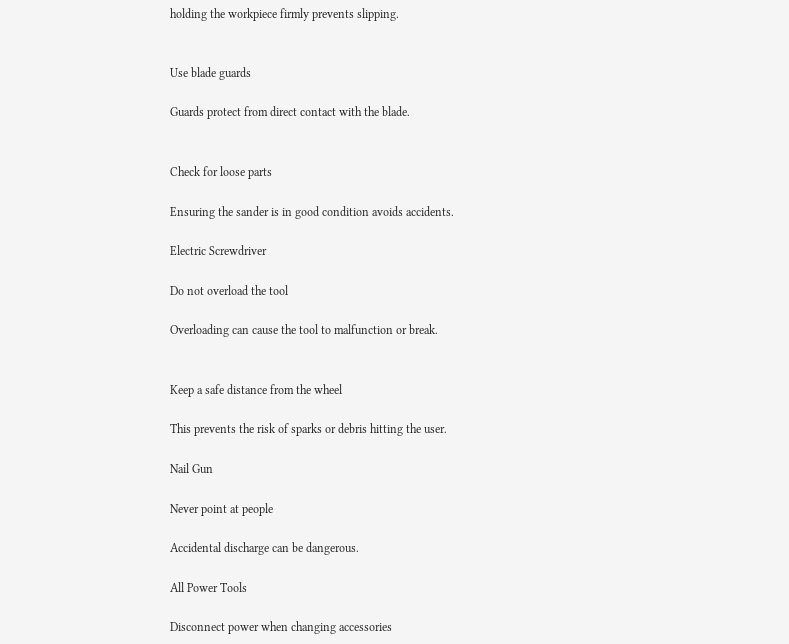holding the workpiece firmly prevents slipping.


Use blade guards

Guards protect from direct contact with the blade.


Check for loose parts

Ensuring the sander is in good condition avoids accidents.

Electric Screwdriver

Do not overload the tool

Overloading can cause the tool to malfunction or break.


Keep a safe distance from the wheel

This prevents the risk of sparks or debris hitting the user.

Nail Gun

Never point at people

Accidental discharge can be dangerous.

All Power Tools

Disconnect power when changing accessories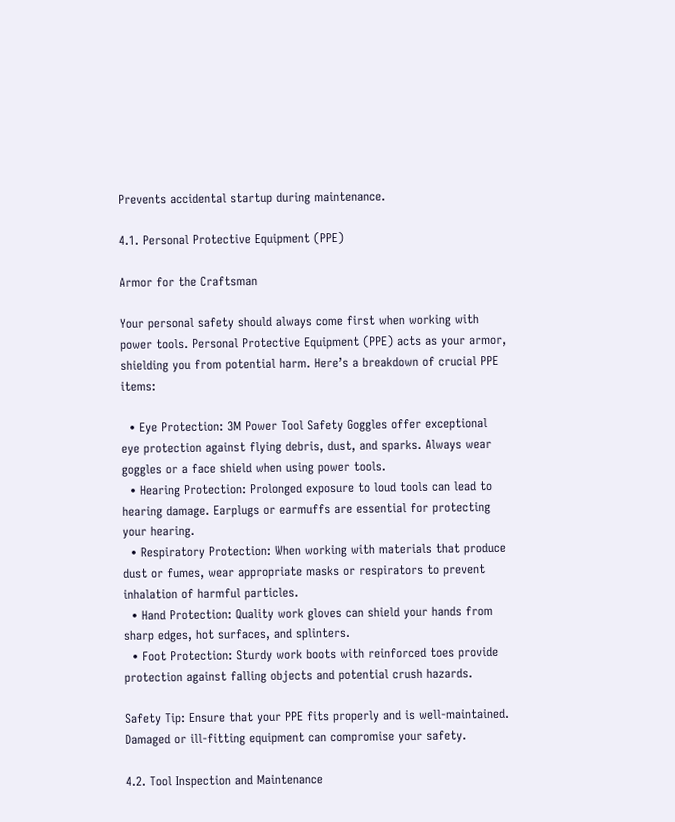Prevents accidental startup during maintenance.

4.1. Personal Protective Equipment (PPE)

Armor for the Craftsman

Your personal safety should always come first when working with power tools. Personal Protective Equipment (PPE) acts as your armor, shielding you from potential harm. Here’s a breakdown of crucial PPE items:

  • Eye Protection: 3M Power Tool Safety Goggles offer exceptional eye protection against flying debris, dust, and sparks. Always wear goggles or a face shield when using power tools.
  • Hearing Protection: Prolonged exposure to loud tools can lead to hearing damage. Earplugs or earmuffs are essential for protecting your hearing.
  • Respiratory Protection: When working with materials that produce dust or fumes, wear appropriate masks or respirators to prevent inhalation of harmful particles.
  • Hand Protection: Quality work gloves can shield your hands from sharp edges, hot surfaces, and splinters.
  • Foot Protection: Sturdy work boots with reinforced toes provide protection against falling objects and potential crush hazards.

Safety Tip: Ensure that your PPE fits properly and is well-maintained. Damaged or ill-fitting equipment can compromise your safety.

4.2. Tool Inspection and Maintenance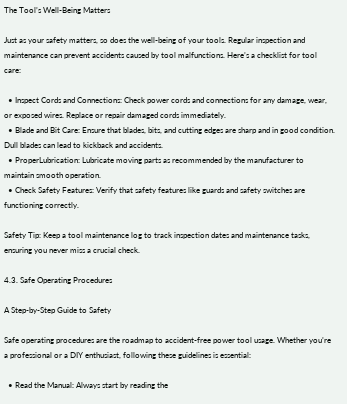The Tool’s Well-Being Matters

Just as your safety matters, so does the well-being of your tools. Regular inspection and maintenance can prevent accidents caused by tool malfunctions. Here’s a checklist for tool care:

  • Inspect Cords and Connections: Check power cords and connections for any damage, wear, or exposed wires. Replace or repair damaged cords immediately.
  • Blade and Bit Care: Ensure that blades, bits, and cutting edges are sharp and in good condition. Dull blades can lead to kickback and accidents.
  • ProperLubrication: Lubricate moving parts as recommended by the manufacturer to maintain smooth operation.
  • Check Safety Features: Verify that safety features like guards and safety switches are functioning correctly.

Safety Tip: Keep a tool maintenance log to track inspection dates and maintenance tasks, ensuring you never miss a crucial check.

4.3. Safe Operating Procedures

A Step-by-Step Guide to Safety

Safe operating procedures are the roadmap to accident-free power tool usage. Whether you’re a professional or a DIY enthusiast, following these guidelines is essential:

  • Read the Manual: Always start by reading the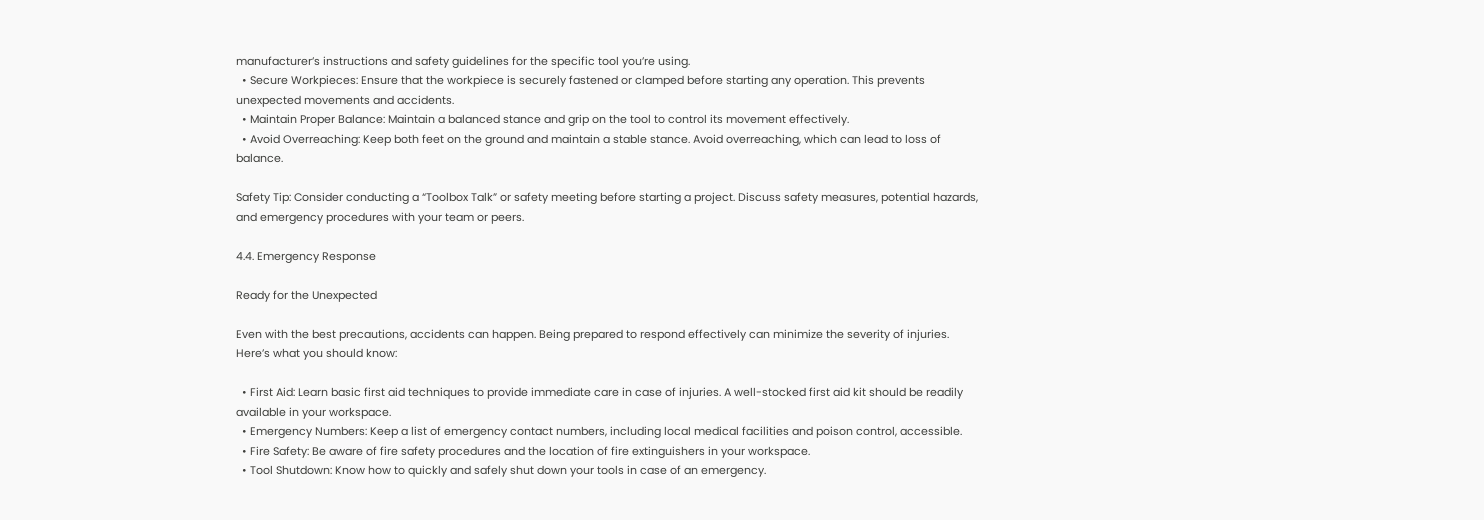manufacturer’s instructions and safety guidelines for the specific tool you’re using.
  • Secure Workpieces: Ensure that the workpiece is securely fastened or clamped before starting any operation. This prevents unexpected movements and accidents.
  • Maintain Proper Balance: Maintain a balanced stance and grip on the tool to control its movement effectively.
  • Avoid Overreaching: Keep both feet on the ground and maintain a stable stance. Avoid overreaching, which can lead to loss of balance.

Safety Tip: Consider conducting a “Toolbox Talk” or safety meeting before starting a project. Discuss safety measures, potential hazards, and emergency procedures with your team or peers.

4.4. Emergency Response

Ready for the Unexpected

Even with the best precautions, accidents can happen. Being prepared to respond effectively can minimize the severity of injuries. Here’s what you should know:

  • First Aid: Learn basic first aid techniques to provide immediate care in case of injuries. A well-stocked first aid kit should be readily available in your workspace.
  • Emergency Numbers: Keep a list of emergency contact numbers, including local medical facilities and poison control, accessible.
  • Fire Safety: Be aware of fire safety procedures and the location of fire extinguishers in your workspace.
  • Tool Shutdown: Know how to quickly and safely shut down your tools in case of an emergency.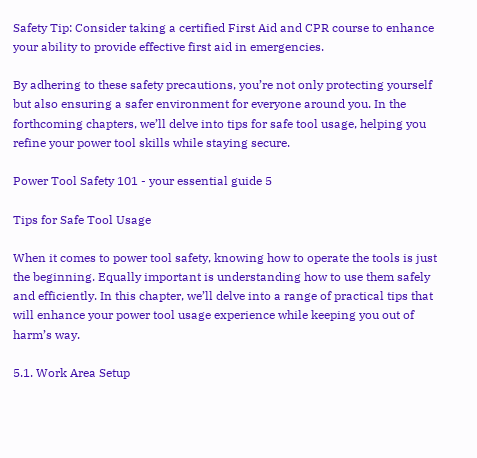Safety Tip: Consider taking a certified First Aid and CPR course to enhance your ability to provide effective first aid in emergencies.

By adhering to these safety precautions, you’re not only protecting yourself but also ensuring a safer environment for everyone around you. In the forthcoming chapters, we’ll delve into tips for safe tool usage, helping you refine your power tool skills while staying secure.

Power Tool Safety 101 - your essential guide 5

Tips for Safe Tool Usage

When it comes to power tool safety, knowing how to operate the tools is just the beginning. Equally important is understanding how to use them safely and efficiently. In this chapter, we’ll delve into a range of practical tips that will enhance your power tool usage experience while keeping you out of harm’s way.

5.1. Work Area Setup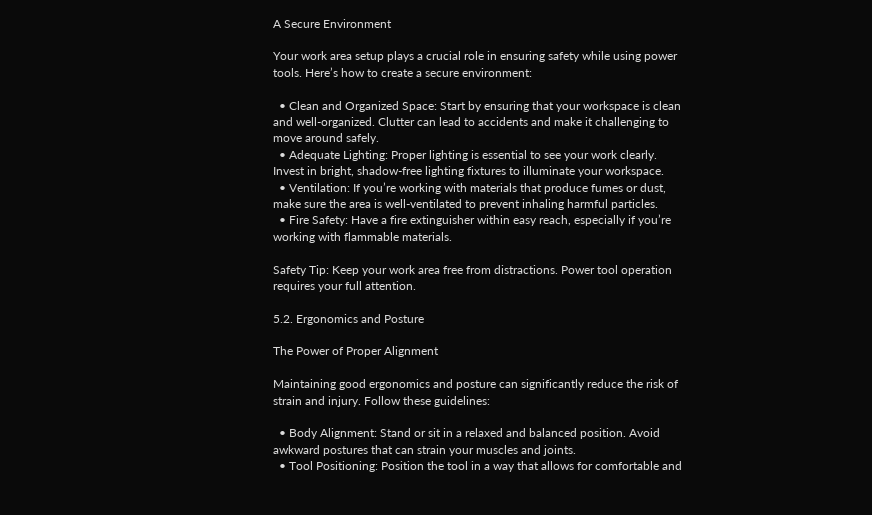A Secure Environment

Your work area setup plays a crucial role in ensuring safety while using power tools. Here’s how to create a secure environment:

  • Clean and Organized Space: Start by ensuring that your workspace is clean and well-organized. Clutter can lead to accidents and make it challenging to move around safely.
  • Adequate Lighting: Proper lighting is essential to see your work clearly. Invest in bright, shadow-free lighting fixtures to illuminate your workspace.
  • Ventilation: If you’re working with materials that produce fumes or dust, make sure the area is well-ventilated to prevent inhaling harmful particles.
  • Fire Safety: Have a fire extinguisher within easy reach, especially if you’re working with flammable materials.

Safety Tip: Keep your work area free from distractions. Power tool operation requires your full attention.

5.2. Ergonomics and Posture

The Power of Proper Alignment

Maintaining good ergonomics and posture can significantly reduce the risk of strain and injury. Follow these guidelines:

  • Body Alignment: Stand or sit in a relaxed and balanced position. Avoid awkward postures that can strain your muscles and joints.
  • Tool Positioning: Position the tool in a way that allows for comfortable and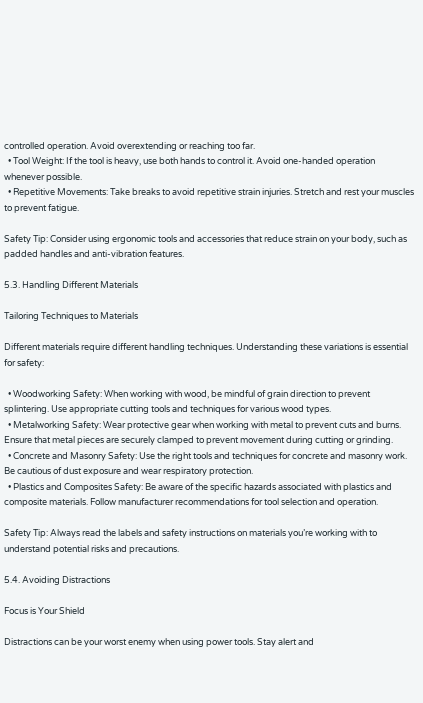controlled operation. Avoid overextending or reaching too far.
  • Tool Weight: If the tool is heavy, use both hands to control it. Avoid one-handed operation whenever possible.
  • Repetitive Movements: Take breaks to avoid repetitive strain injuries. Stretch and rest your muscles to prevent fatigue.

Safety Tip: Consider using ergonomic tools and accessories that reduce strain on your body, such as padded handles and anti-vibration features.

5.3. Handling Different Materials

Tailoring Techniques to Materials

Different materials require different handling techniques. Understanding these variations is essential for safety:

  • Woodworking Safety: When working with wood, be mindful of grain direction to prevent splintering. Use appropriate cutting tools and techniques for various wood types.
  • Metalworking Safety: Wear protective gear when working with metal to prevent cuts and burns. Ensure that metal pieces are securely clamped to prevent movement during cutting or grinding.
  • Concrete and Masonry Safety: Use the right tools and techniques for concrete and masonry work. Be cautious of dust exposure and wear respiratory protection.
  • Plastics and Composites Safety: Be aware of the specific hazards associated with plastics and composite materials. Follow manufacturer recommendations for tool selection and operation.

Safety Tip: Always read the labels and safety instructions on materials you’re working with to understand potential risks and precautions.

5.4. Avoiding Distractions

Focus is Your Shield

Distractions can be your worst enemy when using power tools. Stay alert and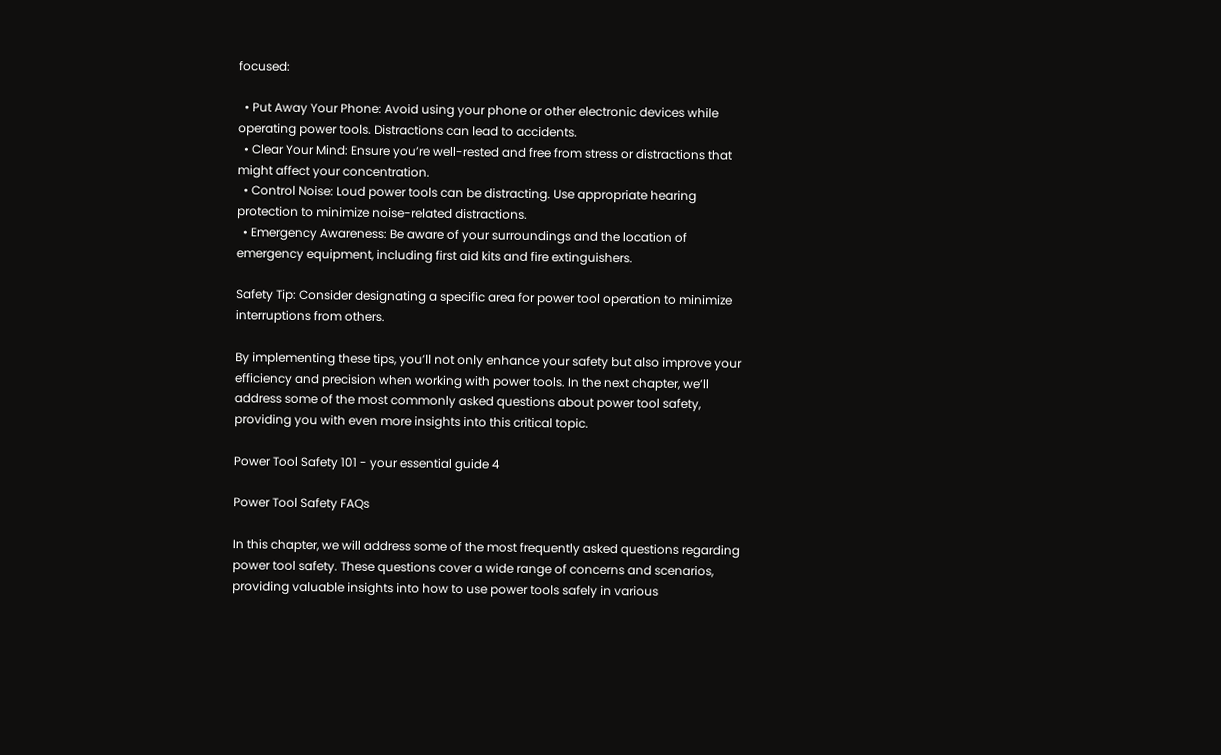focused:

  • Put Away Your Phone: Avoid using your phone or other electronic devices while operating power tools. Distractions can lead to accidents.
  • Clear Your Mind: Ensure you’re well-rested and free from stress or distractions that might affect your concentration.
  • Control Noise: Loud power tools can be distracting. Use appropriate hearing protection to minimize noise-related distractions.
  • Emergency Awareness: Be aware of your surroundings and the location of emergency equipment, including first aid kits and fire extinguishers.

Safety Tip: Consider designating a specific area for power tool operation to minimize interruptions from others.

By implementing these tips, you’ll not only enhance your safety but also improve your efficiency and precision when working with power tools. In the next chapter, we’ll address some of the most commonly asked questions about power tool safety, providing you with even more insights into this critical topic.

Power Tool Safety 101 - your essential guide 4

Power Tool Safety FAQs

In this chapter, we will address some of the most frequently asked questions regarding power tool safety. These questions cover a wide range of concerns and scenarios, providing valuable insights into how to use power tools safely in various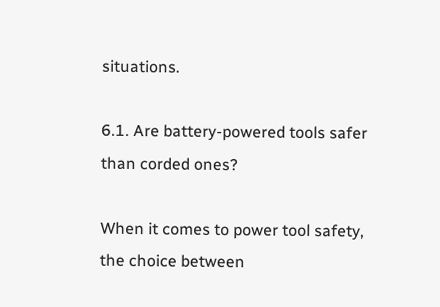situations.

6.1. Are battery-powered tools safer than corded ones?

When it comes to power tool safety, the choice between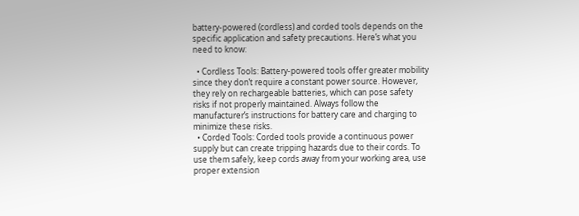battery-powered (cordless) and corded tools depends on the specific application and safety precautions. Here’s what you need to know:

  • Cordless Tools: Battery-powered tools offer greater mobility since they don’t require a constant power source. However, they rely on rechargeable batteries, which can pose safety risks if not properly maintained. Always follow the manufacturer’s instructions for battery care and charging to minimize these risks.
  • Corded Tools: Corded tools provide a continuous power supply but can create tripping hazards due to their cords. To use them safely, keep cords away from your working area, use proper extension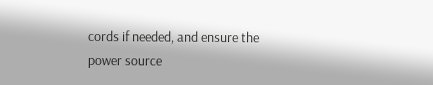cords if needed, and ensure the power source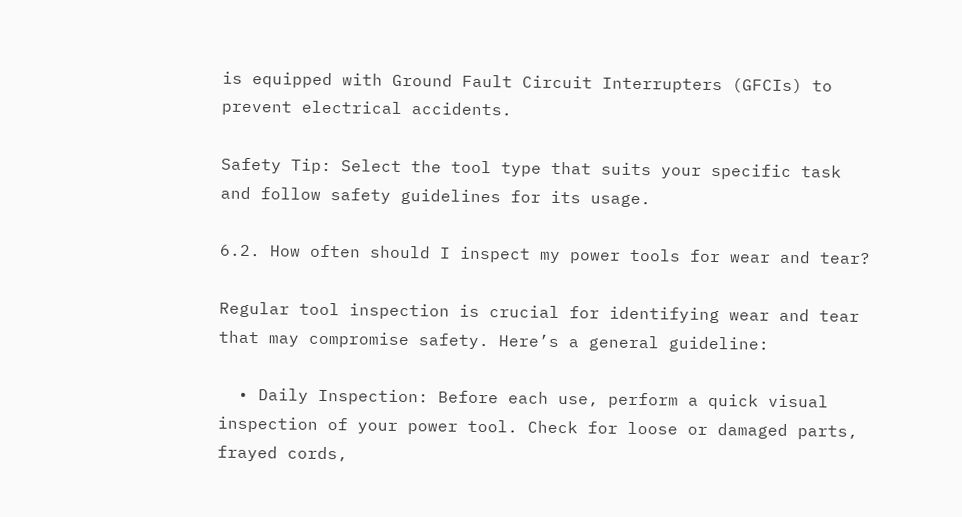is equipped with Ground Fault Circuit Interrupters (GFCIs) to prevent electrical accidents.

Safety Tip: Select the tool type that suits your specific task and follow safety guidelines for its usage.

6.2. How often should I inspect my power tools for wear and tear?

Regular tool inspection is crucial for identifying wear and tear that may compromise safety. Here’s a general guideline:

  • Daily Inspection: Before each use, perform a quick visual inspection of your power tool. Check for loose or damaged parts, frayed cords,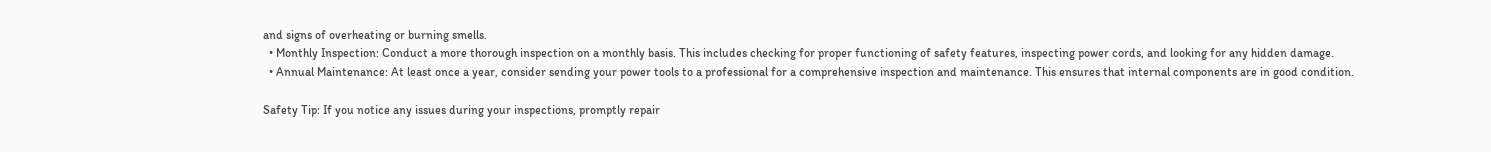and signs of overheating or burning smells.
  • Monthly Inspection: Conduct a more thorough inspection on a monthly basis. This includes checking for proper functioning of safety features, inspecting power cords, and looking for any hidden damage.
  • Annual Maintenance: At least once a year, consider sending your power tools to a professional for a comprehensive inspection and maintenance. This ensures that internal components are in good condition.

Safety Tip: If you notice any issues during your inspections, promptly repair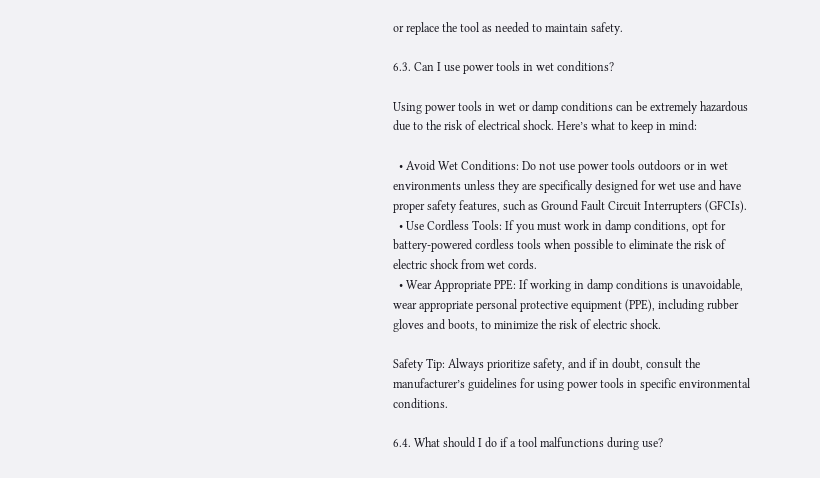or replace the tool as needed to maintain safety.

6.3. Can I use power tools in wet conditions?

Using power tools in wet or damp conditions can be extremely hazardous due to the risk of electrical shock. Here’s what to keep in mind:

  • Avoid Wet Conditions: Do not use power tools outdoors or in wet environments unless they are specifically designed for wet use and have proper safety features, such as Ground Fault Circuit Interrupters (GFCIs).
  • Use Cordless Tools: If you must work in damp conditions, opt for battery-powered cordless tools when possible to eliminate the risk of electric shock from wet cords.
  • Wear Appropriate PPE: If working in damp conditions is unavoidable, wear appropriate personal protective equipment (PPE), including rubber gloves and boots, to minimize the risk of electric shock.

Safety Tip: Always prioritize safety, and if in doubt, consult the manufacturer’s guidelines for using power tools in specific environmental conditions.

6.4. What should I do if a tool malfunctions during use?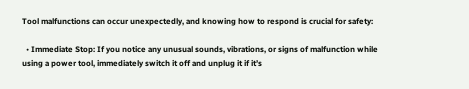Tool malfunctions can occur unexpectedly, and knowing how to respond is crucial for safety:

  • Immediate Stop: If you notice any unusual sounds, vibrations, or signs of malfunction while using a power tool, immediately switch it off and unplug it if it’s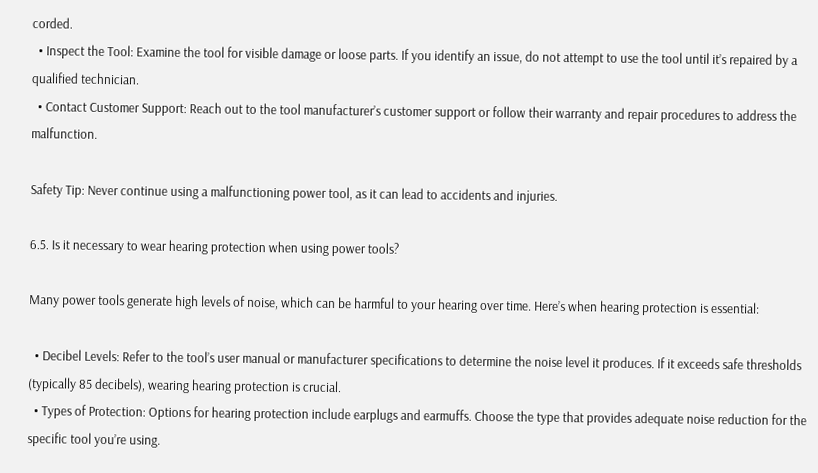corded.
  • Inspect the Tool: Examine the tool for visible damage or loose parts. If you identify an issue, do not attempt to use the tool until it’s repaired by a qualified technician.
  • Contact Customer Support: Reach out to the tool manufacturer’s customer support or follow their warranty and repair procedures to address the malfunction.

Safety Tip: Never continue using a malfunctioning power tool, as it can lead to accidents and injuries.

6.5. Is it necessary to wear hearing protection when using power tools?

Many power tools generate high levels of noise, which can be harmful to your hearing over time. Here’s when hearing protection is essential:

  • Decibel Levels: Refer to the tool’s user manual or manufacturer specifications to determine the noise level it produces. If it exceeds safe thresholds (typically 85 decibels), wearing hearing protection is crucial.
  • Types of Protection: Options for hearing protection include earplugs and earmuffs. Choose the type that provides adequate noise reduction for the specific tool you’re using.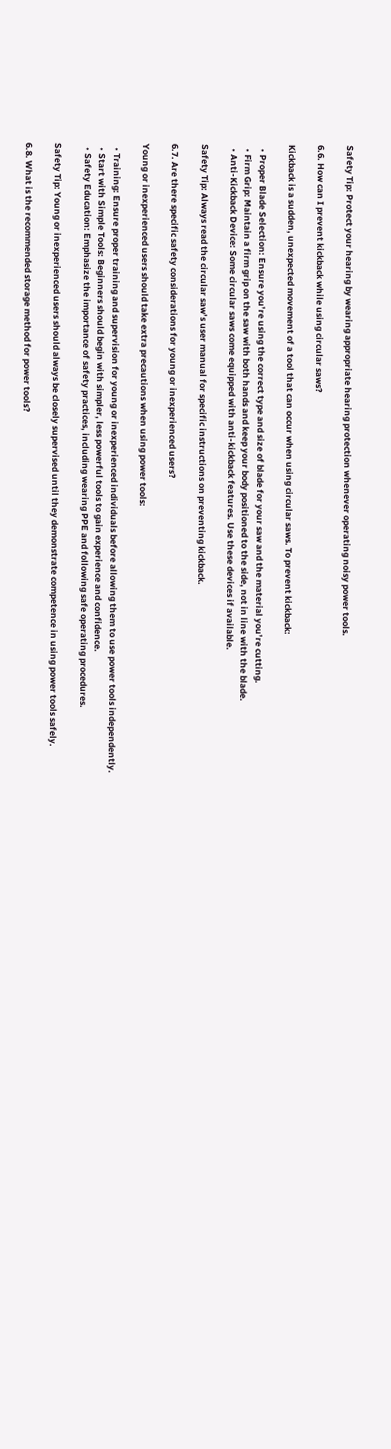Safety Tip: Protect your hearing by wearing appropriate hearing protection whenever operating noisy power tools.

6.6. How can I prevent kickback while using circular saws?

Kickback is a sudden, unexpected movement of a tool that can occur when using circular saws. To prevent kickback:

  • Proper Blade Selection: Ensure you’re using the correct type and size of blade for your saw and the material you’re cutting.
  • Firm Grip: Maintain a firm grip on the saw with both hands and keep your body positioned to the side, not in line with the blade.
  • Anti-Kickback Device: Some circular saws come equipped with anti-kickback features. Use these devices if available.

Safety Tip: Always read the circular saw’s user manual for specific instructions on preventing kickback.

6.7. Are there specific safety considerations for young or inexperienced users?

Young or inexperienced users should take extra precautions when using power tools:

  • Training: Ensure proper training and supervision for young or inexperienced individuals before allowing them to use power tools independently.
  • Start with Simple Tools: Beginners should begin with simpler, less powerful tools to gain experience and confidence.
  • Safety Education: Emphasize the importance of safety practices, including wearing PPE and following safe operating procedures.

Safety Tip: Young or inexperienced users should always be closely supervised until they demonstrate competence in using power tools safely.

6.8. What is the recommended storage method for power tools?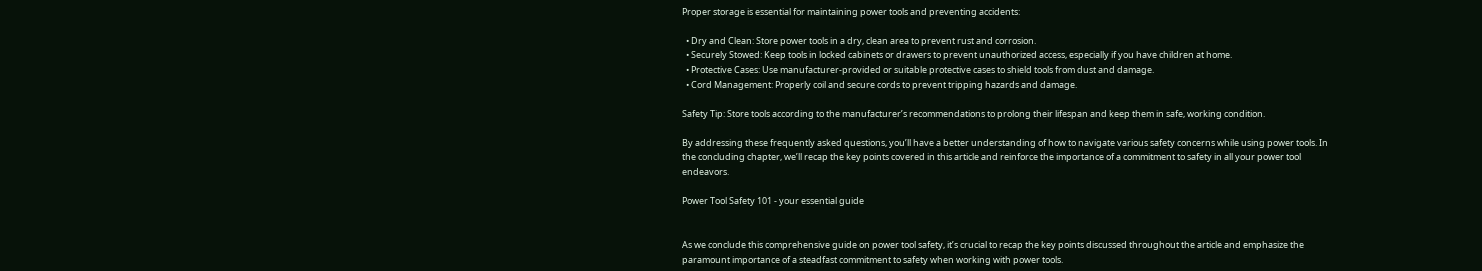Proper storage is essential for maintaining power tools and preventing accidents:

  • Dry and Clean: Store power tools in a dry, clean area to prevent rust and corrosion.
  • Securely Stowed: Keep tools in locked cabinets or drawers to prevent unauthorized access, especially if you have children at home.
  • Protective Cases: Use manufacturer-provided or suitable protective cases to shield tools from dust and damage.
  • Cord Management: Properly coil and secure cords to prevent tripping hazards and damage.

Safety Tip: Store tools according to the manufacturer’s recommendations to prolong their lifespan and keep them in safe, working condition.

By addressing these frequently asked questions, you’ll have a better understanding of how to navigate various safety concerns while using power tools. In the concluding chapter, we’ll recap the key points covered in this article and reinforce the importance of a commitment to safety in all your power tool endeavors.

Power Tool Safety 101 - your essential guide


As we conclude this comprehensive guide on power tool safety, it’s crucial to recap the key points discussed throughout the article and emphasize the paramount importance of a steadfast commitment to safety when working with power tools.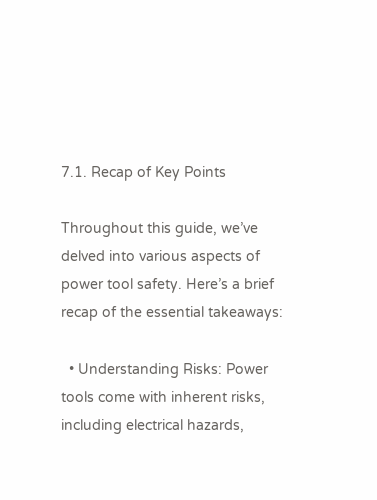7.1. Recap of Key Points

Throughout this guide, we’ve delved into various aspects of power tool safety. Here’s a brief recap of the essential takeaways:

  • Understanding Risks: Power tools come with inherent risks, including electrical hazards,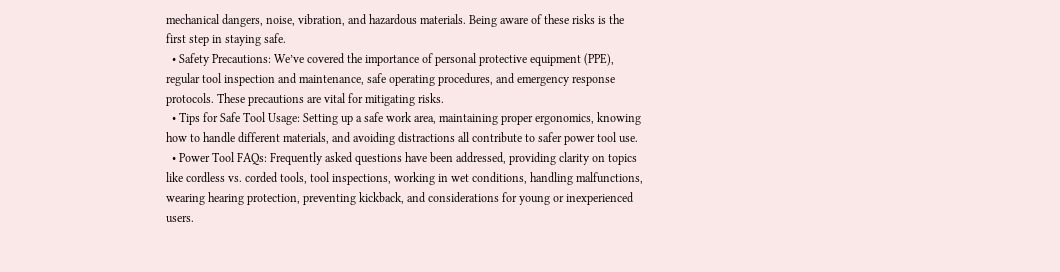mechanical dangers, noise, vibration, and hazardous materials. Being aware of these risks is the first step in staying safe.
  • Safety Precautions: We’ve covered the importance of personal protective equipment (PPE), regular tool inspection and maintenance, safe operating procedures, and emergency response protocols. These precautions are vital for mitigating risks.
  • Tips for Safe Tool Usage: Setting up a safe work area, maintaining proper ergonomics, knowing how to handle different materials, and avoiding distractions all contribute to safer power tool use.
  • Power Tool FAQs: Frequently asked questions have been addressed, providing clarity on topics like cordless vs. corded tools, tool inspections, working in wet conditions, handling malfunctions, wearing hearing protection, preventing kickback, and considerations for young or inexperienced users.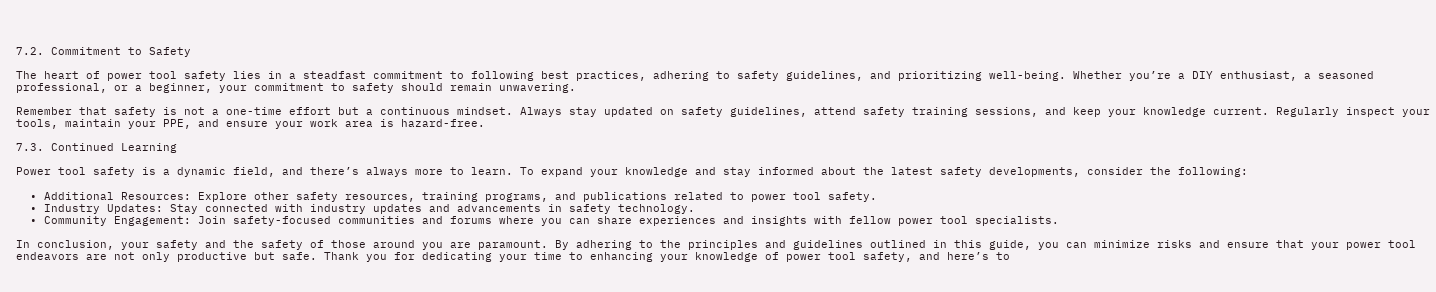7.2. Commitment to Safety

The heart of power tool safety lies in a steadfast commitment to following best practices, adhering to safety guidelines, and prioritizing well-being. Whether you’re a DIY enthusiast, a seasoned professional, or a beginner, your commitment to safety should remain unwavering.

Remember that safety is not a one-time effort but a continuous mindset. Always stay updated on safety guidelines, attend safety training sessions, and keep your knowledge current. Regularly inspect your tools, maintain your PPE, and ensure your work area is hazard-free.

7.3. Continued Learning

Power tool safety is a dynamic field, and there’s always more to learn. To expand your knowledge and stay informed about the latest safety developments, consider the following:

  • Additional Resources: Explore other safety resources, training programs, and publications related to power tool safety.
  • Industry Updates: Stay connected with industry updates and advancements in safety technology.
  • Community Engagement: Join safety-focused communities and forums where you can share experiences and insights with fellow power tool specialists.

In conclusion, your safety and the safety of those around you are paramount. By adhering to the principles and guidelines outlined in this guide, you can minimize risks and ensure that your power tool endeavors are not only productive but safe. Thank you for dedicating your time to enhancing your knowledge of power tool safety, and here’s to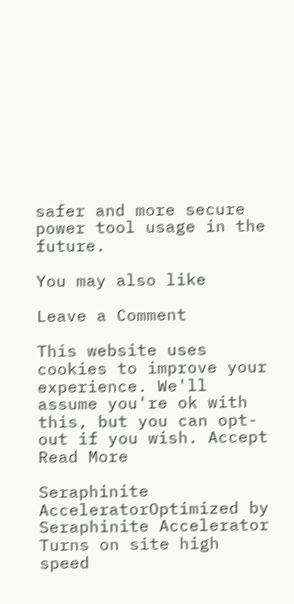safer and more secure power tool usage in the future.

You may also like

Leave a Comment

This website uses cookies to improve your experience. We'll assume you're ok with this, but you can opt-out if you wish. Accept Read More

Seraphinite AcceleratorOptimized by Seraphinite Accelerator
Turns on site high speed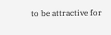to be attractive for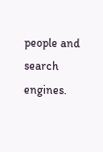people and search engines.